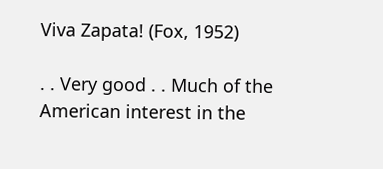Viva Zapata! (Fox, 1952)

. . Very good . . Much of the American interest in the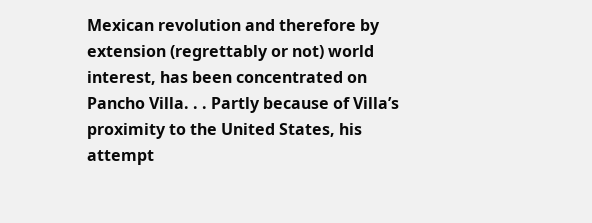Mexican revolution and therefore by extension (regrettably or not) world interest, has been concentrated on Pancho Villa. . . Partly because of Villa’s proximity to the United States, his attempt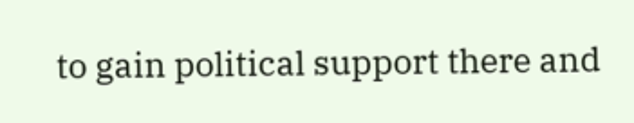to gain political support there and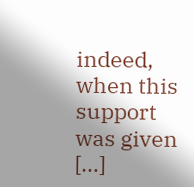indeed, when this support was given […]